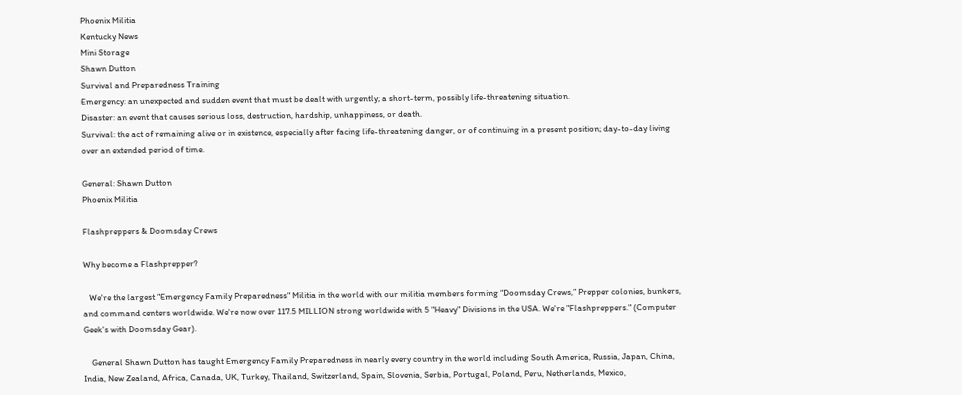Phoenix Militia
Kentucky News
Mini Storage
Shawn Dutton
Survival and Preparedness Training
Emergency: an unexpected and sudden event that must be dealt with urgently; a short-term, possibly life-threatening situation.
Disaster: an event that causes serious loss, destruction, hardship, unhappiness, or death.
Survival: the act of remaining alive or in existence, especially after facing life-threatening danger, or of continuing in a present position; day-to-day living over an extended period of time.

General: Shawn Dutton
Phoenix Militia

Flashpreppers & Doomsday Crews

Why become a Flashprepper?

   We're the largest "Emergency Family Preparedness" Militia in the world with our militia members forming “Doomsday Crews,” Prepper colonies, bunkers, and command centers worldwide. We're now over 117.5 MILLION strong worldwide with 5 "Heavy" Divisions in the USA. We're "Flashpreppers." (Computer Geek's with Doomsday Gear).

    General Shawn Dutton has taught Emergency Family Preparedness in nearly every country in the world including South America, Russia, Japan, China, India, New Zealand, Africa, Canada, UK, Turkey, Thailand, Switzerland, Spain, Slovenia, Serbia, Portugal, Poland, Peru, Netherlands, Mexico,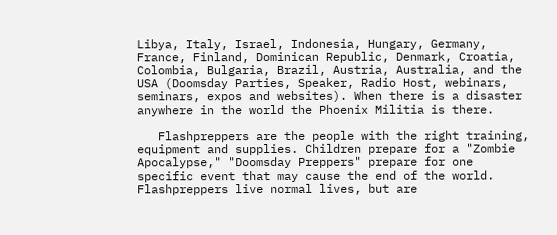Libya, Italy, Israel, Indonesia, Hungary, Germany, France, Finland, Dominican Republic, Denmark, Croatia, Colombia, Bulgaria, Brazil, Austria, Australia, and the USA (Doomsday Parties, Speaker, Radio Host, webinars, seminars, expos and websites). When there is a disaster anywhere in the world the Phoenix Militia is there.

   Flashpreppers are the people with the right training, equipment and supplies. Children prepare for a "Zombie Apocalypse," "Doomsday Preppers" prepare for one specific event that may cause the end of the world. Flashpreppers live normal lives, but are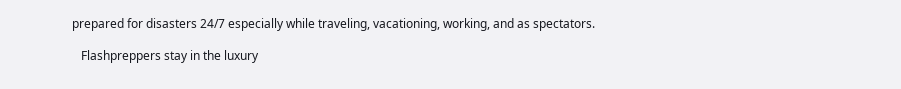prepared for disasters 24/7 especially while traveling, vacationing, working, and as spectators.

   Flashpreppers stay in the luxury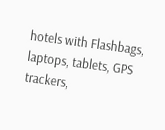hotels with Flashbags, laptops, tablets, GPS trackers,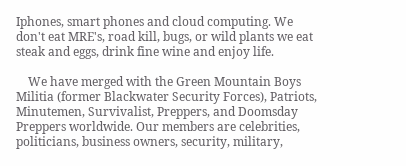Iphones, smart phones and cloud computing. We don't eat MRE's, road kill, bugs, or wild plants we eat steak and eggs, drink fine wine and enjoy life.

    We have merged with the Green Mountain Boys Militia (former Blackwater Security Forces), Patriots, Minutemen, Survivalist, Preppers, and Doomsday Preppers worldwide. Our members are celebrities, politicians, business owners, security, military,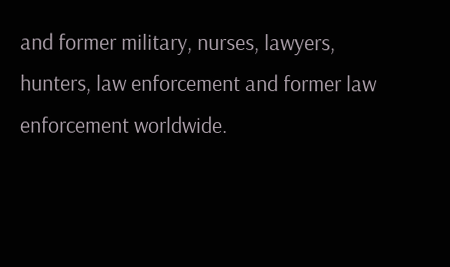and former military, nurses, lawyers, hunters, law enforcement and former law enforcement worldwide.